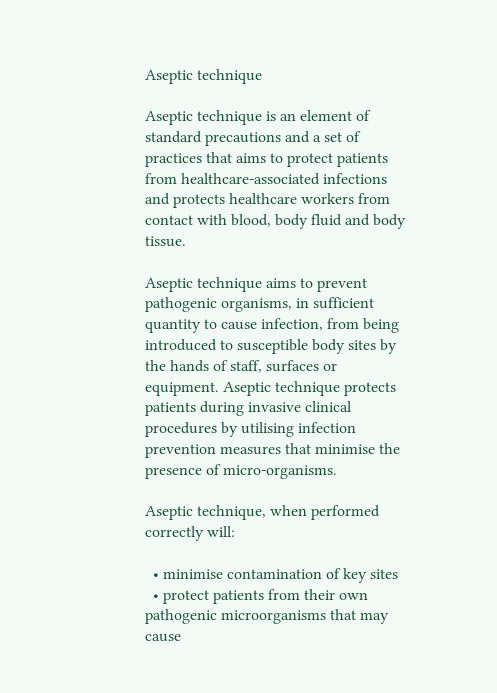Aseptic technique

Aseptic technique is an element of standard precautions and a set of practices that aims to protect patients from healthcare-associated infections and protects healthcare workers from contact with blood, body fluid and body tissue.

Aseptic technique aims to prevent pathogenic organisms, in sufficient quantity to cause infection, from being introduced to susceptible body sites by the hands of staff, surfaces or equipment. Aseptic technique protects patients during invasive clinical procedures by utilising infection prevention measures that minimise the presence of micro-organisms.

Aseptic technique, when performed correctly will:

  • minimise contamination of key sites
  • protect patients from their own pathogenic microorganisms that may cause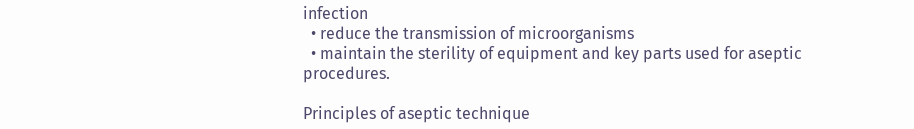infection
  • reduce the transmission of microorganisms
  • maintain the sterility of equipment and key parts used for aseptic procedures.

Principles of aseptic technique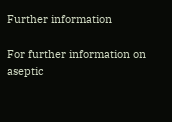Further information

For further information on aseptic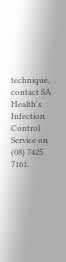technique, contact SA Health's Infection Control Service on (08) 7425 7161.